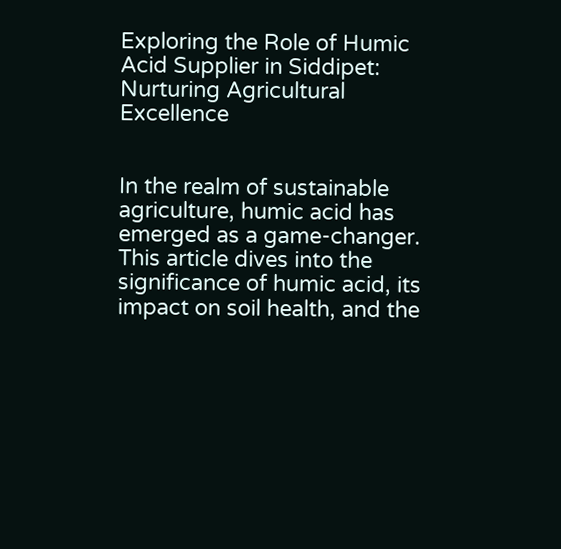Exploring the Role of Humic Acid Supplier in Siddipet: Nurturing Agricultural Excellence


In the realm of sustainable agriculture, humic acid has emerged as a game-changer. This article dives into the significance of humic acid, its impact on soil health, and the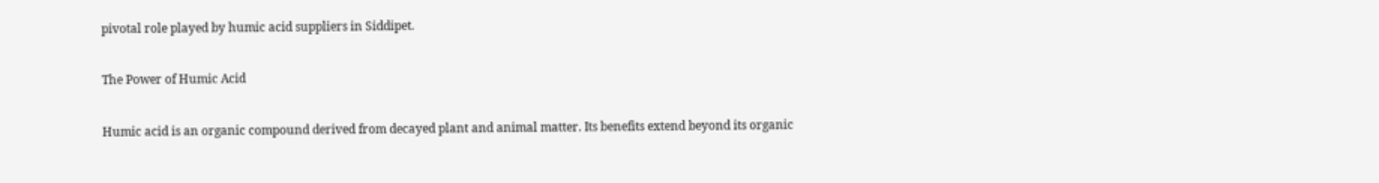pivotal role played by humic acid suppliers in Siddipet.

The Power of Humic Acid

Humic acid is an organic compound derived from decayed plant and animal matter. Its benefits extend beyond its organic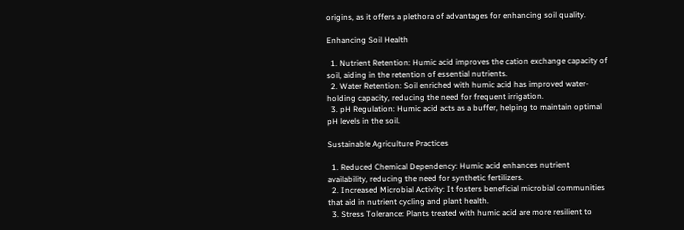origins, as it offers a plethora of advantages for enhancing soil quality.

Enhancing Soil Health

  1. Nutrient Retention: Humic acid improves the cation exchange capacity of soil, aiding in the retention of essential nutrients.
  2. Water Retention: Soil enriched with humic acid has improved water-holding capacity, reducing the need for frequent irrigation.
  3. pH Regulation: Humic acid acts as a buffer, helping to maintain optimal pH levels in the soil.

Sustainable Agriculture Practices

  1. Reduced Chemical Dependency: Humic acid enhances nutrient availability, reducing the need for synthetic fertilizers.
  2. Increased Microbial Activity: It fosters beneficial microbial communities that aid in nutrient cycling and plant health.
  3. Stress Tolerance: Plants treated with humic acid are more resilient to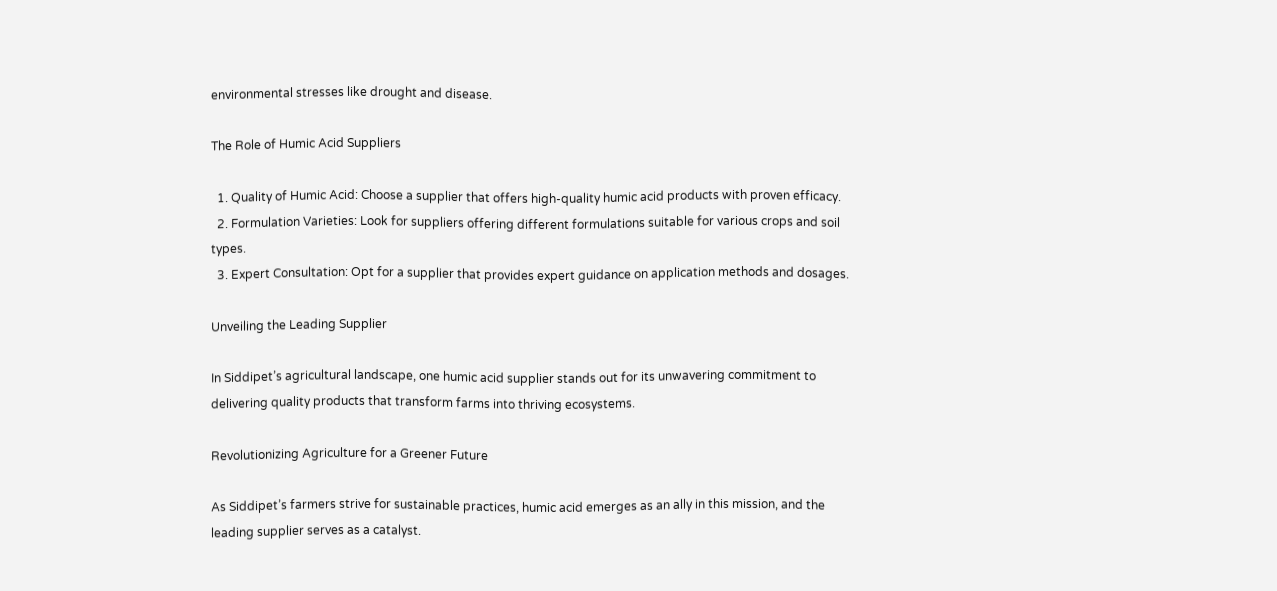environmental stresses like drought and disease.

The Role of Humic Acid Suppliers

  1. Quality of Humic Acid: Choose a supplier that offers high-quality humic acid products with proven efficacy.
  2. Formulation Varieties: Look for suppliers offering different formulations suitable for various crops and soil types.
  3. Expert Consultation: Opt for a supplier that provides expert guidance on application methods and dosages.

Unveiling the Leading Supplier

In Siddipet’s agricultural landscape, one humic acid supplier stands out for its unwavering commitment to delivering quality products that transform farms into thriving ecosystems.

Revolutionizing Agriculture for a Greener Future

As Siddipet’s farmers strive for sustainable practices, humic acid emerges as an ally in this mission, and the leading supplier serves as a catalyst.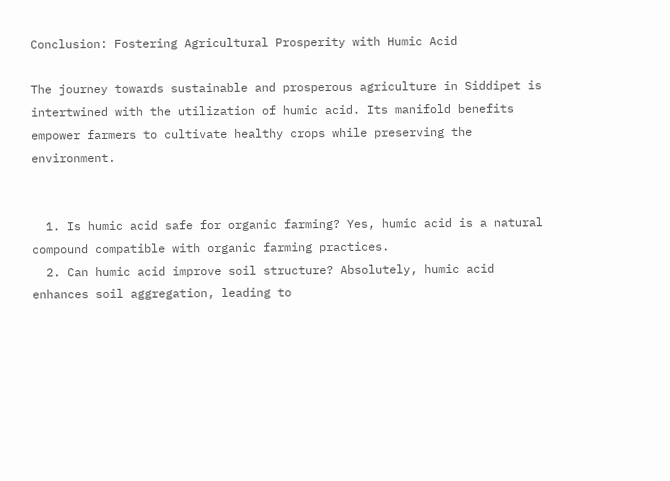Conclusion: Fostering Agricultural Prosperity with Humic Acid

The journey towards sustainable and prosperous agriculture in Siddipet is intertwined with the utilization of humic acid. Its manifold benefits empower farmers to cultivate healthy crops while preserving the environment.


  1. Is humic acid safe for organic farming? Yes, humic acid is a natural compound compatible with organic farming practices.
  2. Can humic acid improve soil structure? Absolutely, humic acid enhances soil aggregation, leading to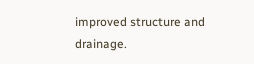improved structure and drainage.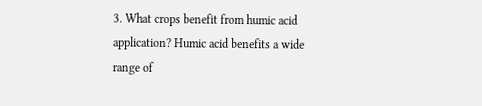3. What crops benefit from humic acid application? Humic acid benefits a wide range of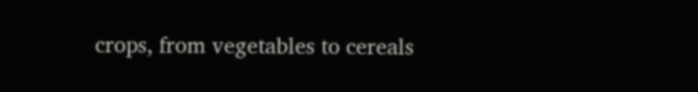crops, from vegetables to cereals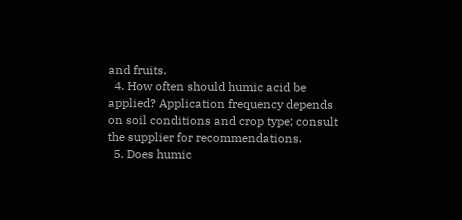and fruits.
  4. How often should humic acid be applied? Application frequency depends on soil conditions and crop type; consult the supplier for recommendations.
  5. Does humic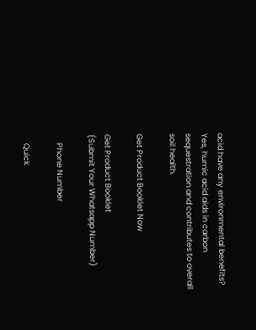acid have any environmental benefits? Yes, humic acid aids in carbon sequestration and contributes to overall soil health.

Get Product Booklet Now

Get Product Booklet
(Submit Your Whatsapp Number)

    Phone Number

    Quick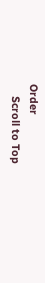Order
    Scroll to Top